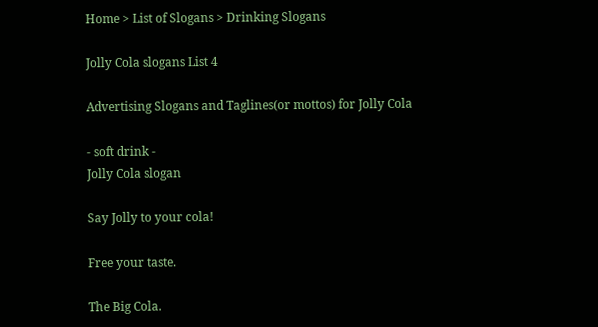Home > List of Slogans > Drinking Slogans

Jolly Cola slogans List 4

Advertising Slogans and Taglines(or mottos) for Jolly Cola

- soft drink -
Jolly Cola slogan

Say Jolly to your cola!

Free your taste.

The Big Cola.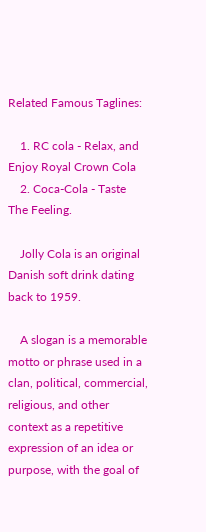Related Famous Taglines:

    1. RC cola - Relax, and Enjoy Royal Crown Cola
    2. Coca-Cola - Taste The Feeling.

    Jolly Cola is an original Danish soft drink dating back to 1959.

    A slogan is a memorable motto or phrase used in a clan, political, commercial, religious, and other context as a repetitive expression of an idea or purpose, with the goal of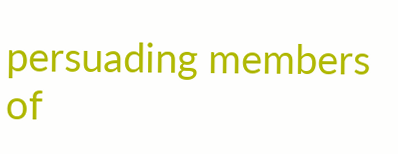persuading members of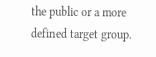the public or a more defined target group.